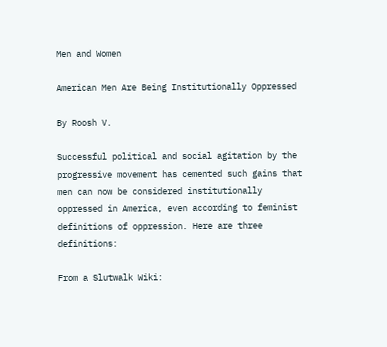Men and Women

American Men Are Being Institutionally Oppressed

By Roosh V.

Successful political and social agitation by the progressive movement has cemented such gains that men can now be considered institutionally oppressed in America, even according to feminist definitions of oppression. Here are three definitions:

From a Slutwalk Wiki: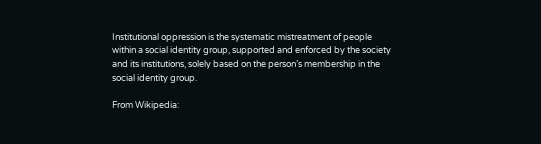Institutional oppression is the systematic mistreatment of people within a social identity group, supported and enforced by the society and its institutions, solely based on the person’s membership in the social identity group.

From Wikipedia: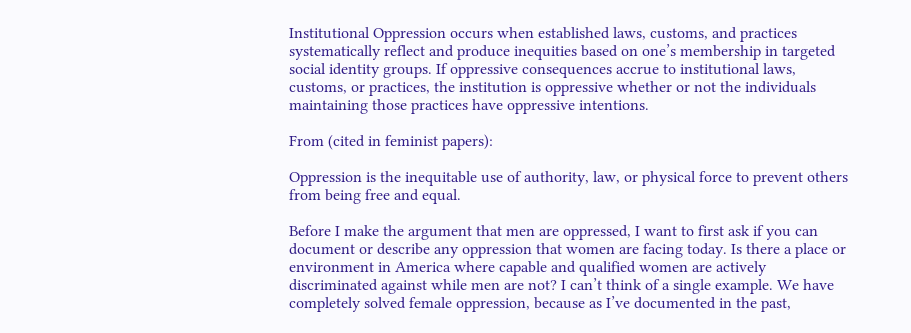Institutional Oppression occurs when established laws, customs, and practices systematically reflect and produce inequities based on one’s membership in targeted social identity groups. If oppressive consequences accrue to institutional laws, customs, or practices, the institution is oppressive whether or not the individuals maintaining those practices have oppressive intentions.

From (cited in feminist papers):

Oppression is the inequitable use of authority, law, or physical force to prevent others from being free and equal.

Before I make the argument that men are oppressed, I want to first ask if you can document or describe any oppression that women are facing today. Is there a place or environment in America where capable and qualified women are actively discriminated against while men are not? I can’t think of a single example. We have completely solved female oppression, because as I’ve documented in the past,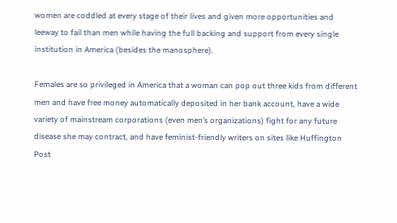women are coddled at every stage of their lives and given more opportunities and leeway to fail than men while having the full backing and support from every single institution in America (besides the manosphere).

Females are so privileged in America that a woman can pop out three kids from different men and have free money automatically deposited in her bank account, have a wide variety of mainstream corporations (even men’s organizations) fight for any future disease she may contract, and have feminist-friendly writers on sites like Huffington Post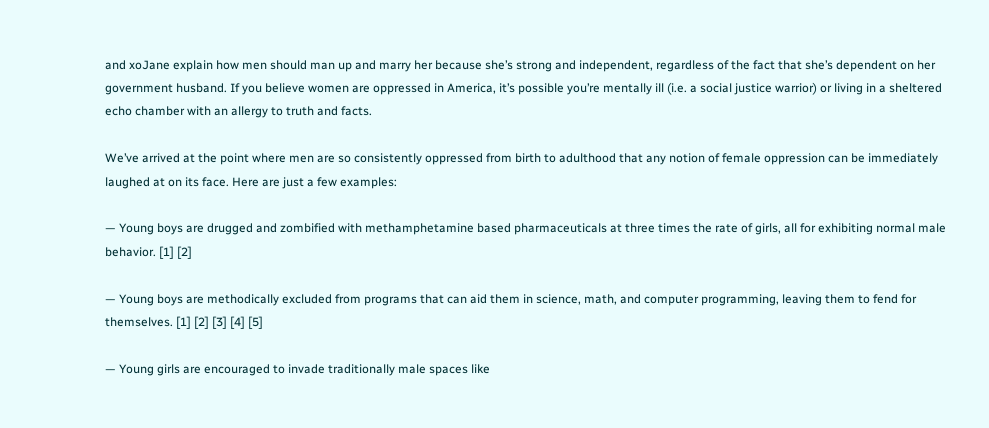and xoJane explain how men should man up and marry her because she’s strong and independent, regardless of the fact that she’s dependent on her government husband. If you believe women are oppressed in America, it’s possible you’re mentally ill (i.e. a social justice warrior) or living in a sheltered echo chamber with an allergy to truth and facts.

We’ve arrived at the point where men are so consistently oppressed from birth to adulthood that any notion of female oppression can be immediately laughed at on its face. Here are just a few examples:

— Young boys are drugged and zombified with methamphetamine based pharmaceuticals at three times the rate of girls, all for exhibiting normal male behavior. [1] [2]

— Young boys are methodically excluded from programs that can aid them in science, math, and computer programming, leaving them to fend for themselves. [1] [2] [3] [4] [5]

— Young girls are encouraged to invade traditionally male spaces like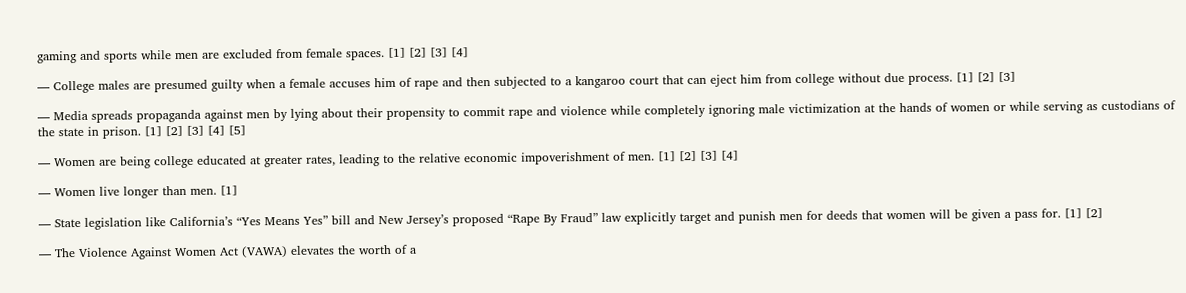gaming and sports while men are excluded from female spaces. [1] [2] [3] [4]

— College males are presumed guilty when a female accuses him of rape and then subjected to a kangaroo court that can eject him from college without due process. [1] [2] [3]

— Media spreads propaganda against men by lying about their propensity to commit rape and violence while completely ignoring male victimization at the hands of women or while serving as custodians of the state in prison. [1] [2] [3] [4] [5]

— Women are being college educated at greater rates, leading to the relative economic impoverishment of men. [1] [2] [3] [4]

— Women live longer than men. [1]

— State legislation like California’s “Yes Means Yes” bill and New Jersey’s proposed “Rape By Fraud” law explicitly target and punish men for deeds that women will be given a pass for. [1] [2]

— The Violence Against Women Act (VAWA) elevates the worth of a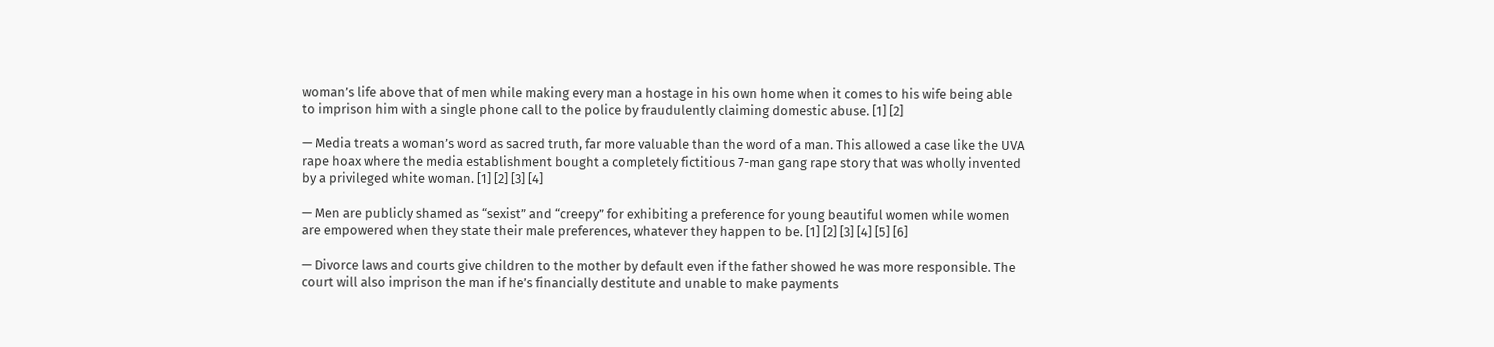woman’s life above that of men while making every man a hostage in his own home when it comes to his wife being able to imprison him with a single phone call to the police by fraudulently claiming domestic abuse. [1] [2]

— Media treats a woman’s word as sacred truth, far more valuable than the word of a man. This allowed a case like the UVA rape hoax where the media establishment bought a completely fictitious 7-man gang rape story that was wholly invented by a privileged white woman. [1] [2] [3] [4]

— Men are publicly shamed as “sexist” and “creepy” for exhibiting a preference for young beautiful women while women are empowered when they state their male preferences, whatever they happen to be. [1] [2] [3] [4] [5] [6]

— Divorce laws and courts give children to the mother by default even if the father showed he was more responsible. The court will also imprison the man if he’s financially destitute and unable to make payments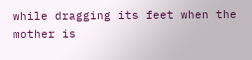while dragging its feet when the mother is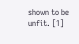shown to be unfit. [1]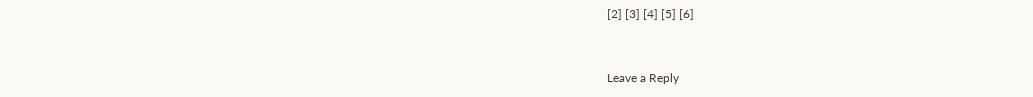[2] [3] [4] [5] [6]


Leave a Reply